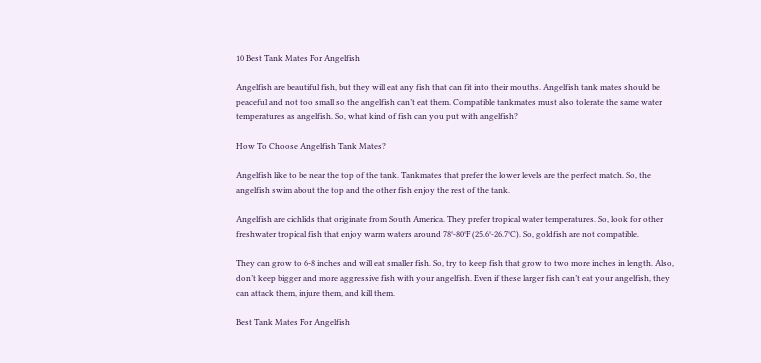10 Best Tank Mates For Angelfish

Angelfish are beautiful fish, but they will eat any fish that can fit into their mouths. Angelfish tank mates should be peaceful and not too small so the angelfish can’t eat them. Compatible tankmates must also tolerate the same water temperatures as angelfish. So, what kind of fish can you put with angelfish?

How To Choose Angelfish Tank Mates?

Angelfish like to be near the top of the tank. Tankmates that prefer the lower levels are the perfect match. So, the angelfish swim about the top and the other fish enjoy the rest of the tank.

Angelfish are cichlids that originate from South America. They prefer tropical water temperatures. So, look for other freshwater tropical fish that enjoy warm waters around 78°-80°F (25.6°-26.7°C). So, goldfish are not compatible.

They can grow to 6-8 inches and will eat smaller fish. So, try to keep fish that grow to two more inches in length. Also, don’t keep bigger and more aggressive fish with your angelfish. Even if these larger fish can’t eat your angelfish, they can attack them, injure them, and kill them.

Best Tank Mates For Angelfish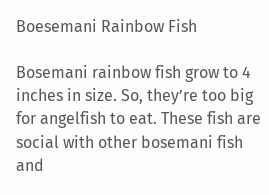Boesemani Rainbow Fish

Bosemani rainbow fish grow to 4 inches in size. So, they’re too big for angelfish to eat. These fish are social with other bosemani fish and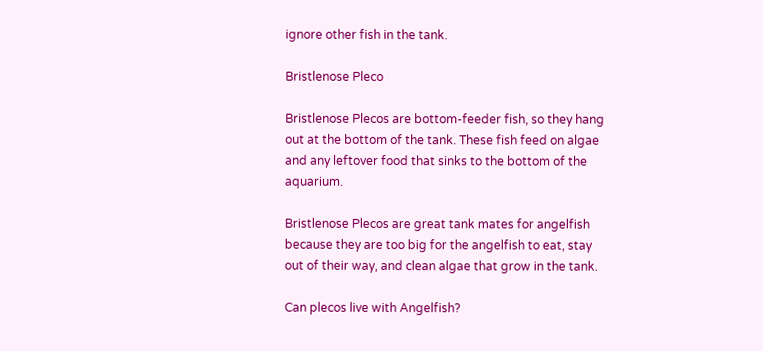ignore other fish in the tank.

Bristlenose Pleco

Bristlenose Plecos are bottom-feeder fish, so they hang out at the bottom of the tank. These fish feed on algae and any leftover food that sinks to the bottom of the aquarium.

Bristlenose Plecos are great tank mates for angelfish because they are too big for the angelfish to eat, stay out of their way, and clean algae that grow in the tank.

Can plecos live with Angelfish?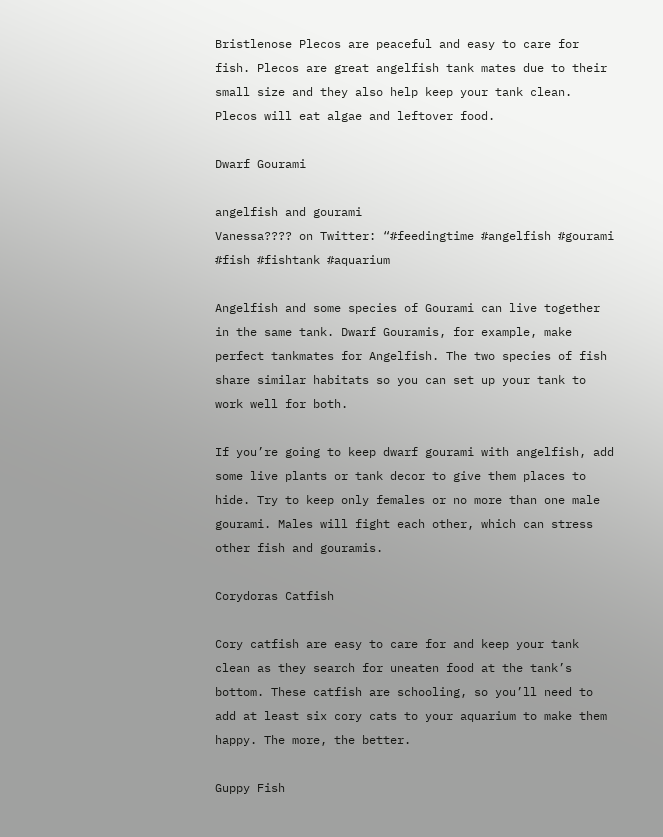Bristlenose Plecos are peaceful and easy to care for fish. Plecos are great angelfish tank mates due to their small size and they also help keep your tank clean. Plecos will eat algae and leftover food.

Dwarf Gourami

angelfish and gourami
Vanessa???? on Twitter: “#feedingtime #angelfish #gourami #fish #fishtank #aquarium

Angelfish and some species of Gourami can live together in the same tank. Dwarf Gouramis, for example, make perfect tankmates for Angelfish. The two species of fish share similar habitats so you can set up your tank to work well for both.

If you’re going to keep dwarf gourami with angelfish, add some live plants or tank decor to give them places to hide. Try to keep only females or no more than one male gourami. Males will fight each other, which can stress other fish and gouramis.

Corydoras Catfish

Cory catfish are easy to care for and keep your tank clean as they search for uneaten food at the tank’s bottom. These catfish are schooling, so you’ll need to add at least six cory cats to your aquarium to make them happy. The more, the better.

Guppy Fish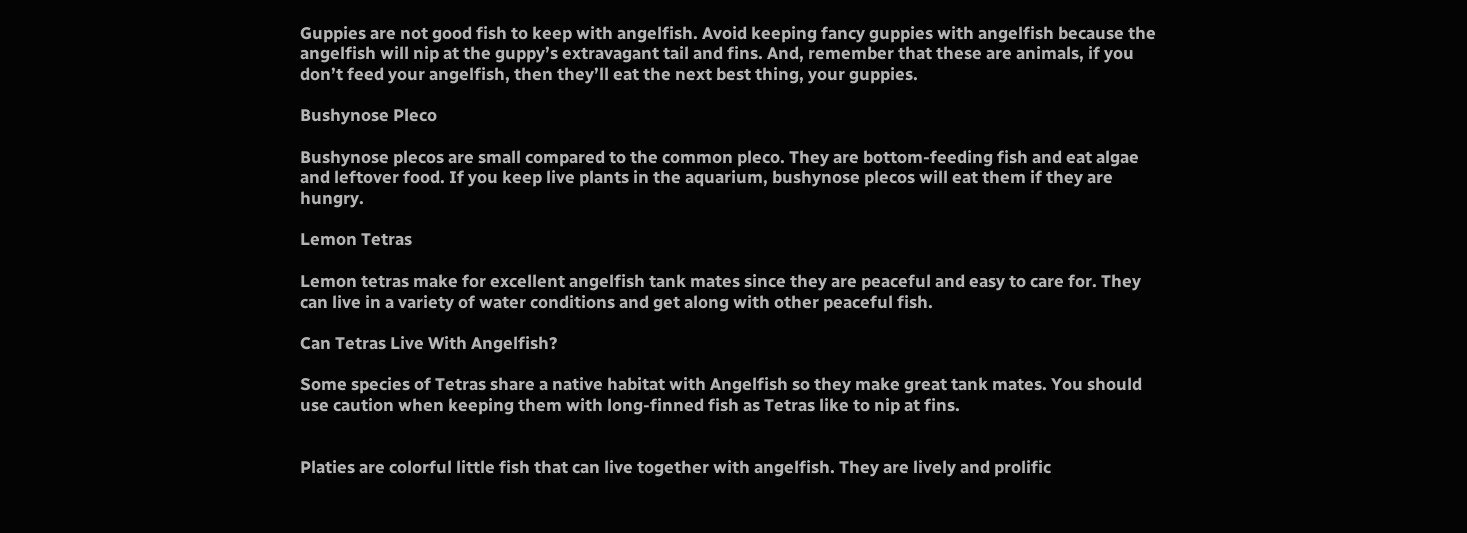Guppies are not good fish to keep with angelfish. Avoid keeping fancy guppies with angelfish because the angelfish will nip at the guppy’s extravagant tail and fins. And, remember that these are animals, if you don’t feed your angelfish, then they’ll eat the next best thing, your guppies.

Bushynose Pleco

Bushynose plecos are small compared to the common pleco. They are bottom-feeding fish and eat algae and leftover food. If you keep live plants in the aquarium, bushynose plecos will eat them if they are hungry.

Lemon Tetras

Lemon tetras make for excellent angelfish tank mates since they are peaceful and easy to care for. They can live in a variety of water conditions and get along with other peaceful fish.

Can Tetras Live With Angelfish?

Some species of Tetras share a native habitat with Angelfish so they make great tank mates. You should use caution when keeping them with long-finned fish as Tetras like to nip at fins.


Platies are colorful little fish that can live together with angelfish. They are lively and prolific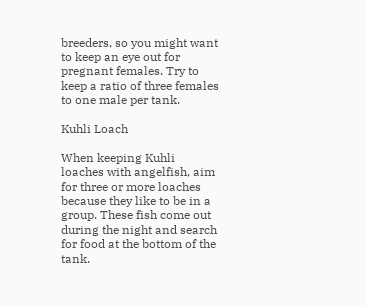breeders, so you might want to keep an eye out for pregnant females. Try to keep a ratio of three females to one male per tank.

Kuhli Loach

When keeping Kuhli loaches with angelfish, aim for three or more loaches because they like to be in a group. These fish come out during the night and search for food at the bottom of the tank.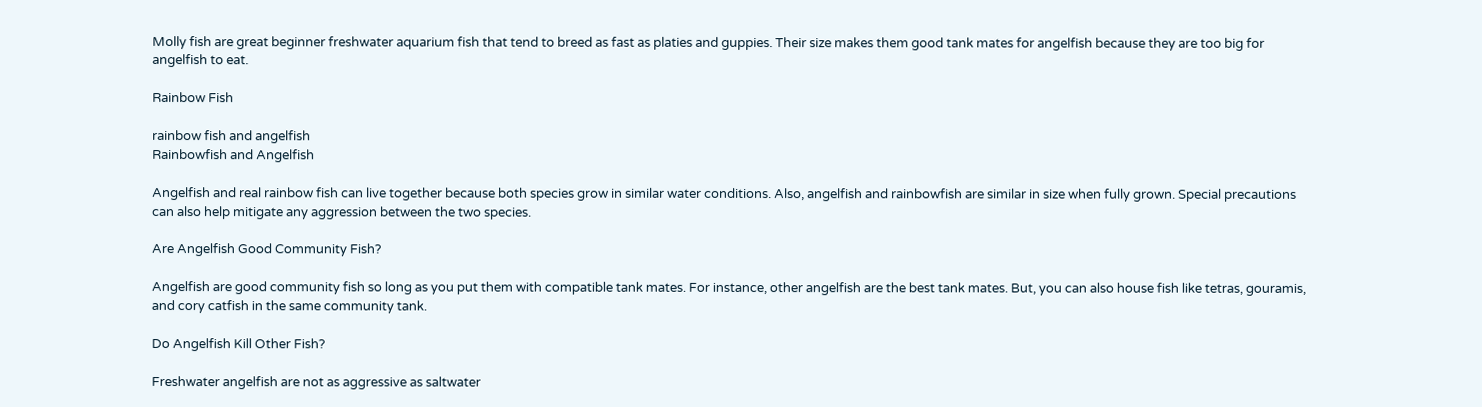Molly fish are great beginner freshwater aquarium fish that tend to breed as fast as platies and guppies. Their size makes them good tank mates for angelfish because they are too big for angelfish to eat.

Rainbow Fish

rainbow fish and angelfish
Rainbowfish and Angelfish

Angelfish and real rainbow fish can live together because both species grow in similar water conditions. Also, angelfish and rainbowfish are similar in size when fully grown. Special precautions can also help mitigate any aggression between the two species.

Are Angelfish Good Community Fish?

Angelfish are good community fish so long as you put them with compatible tank mates. For instance, other angelfish are the best tank mates. But, you can also house fish like tetras, gouramis, and cory catfish in the same community tank.

Do Angelfish Kill Other Fish?

Freshwater angelfish are not as aggressive as saltwater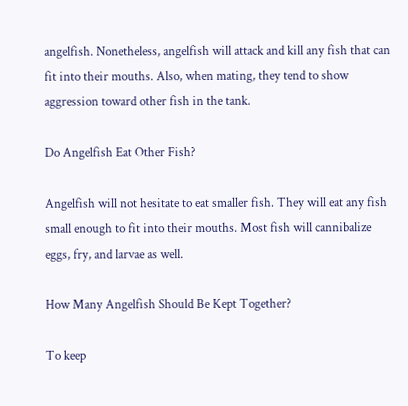angelfish. Nonetheless, angelfish will attack and kill any fish that can fit into their mouths. Also, when mating, they tend to show aggression toward other fish in the tank.

Do Angelfish Eat Other Fish?

Angelfish will not hesitate to eat smaller fish. They will eat any fish small enough to fit into their mouths. Most fish will cannibalize eggs, fry, and larvae as well.

How Many Angelfish Should Be Kept Together?

To keep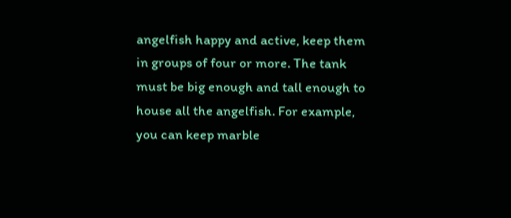angelfish happy and active, keep them in groups of four or more. The tank must be big enough and tall enough to house all the angelfish. For example, you can keep marble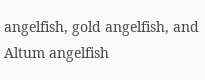angelfish, gold angelfish, and Altum angelfish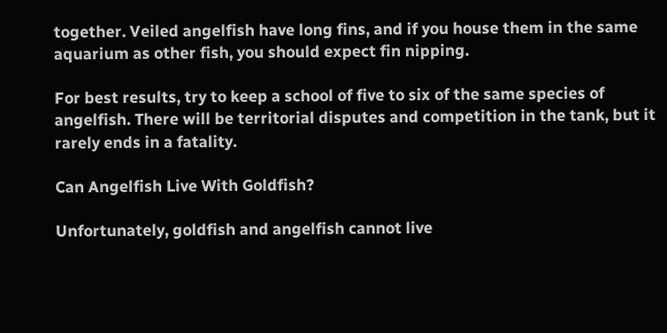together. Veiled angelfish have long fins, and if you house them in the same aquarium as other fish, you should expect fin nipping.

For best results, try to keep a school of five to six of the same species of angelfish. There will be territorial disputes and competition in the tank, but it rarely ends in a fatality.

Can Angelfish Live With Goldfish?

Unfortunately, goldfish and angelfish cannot live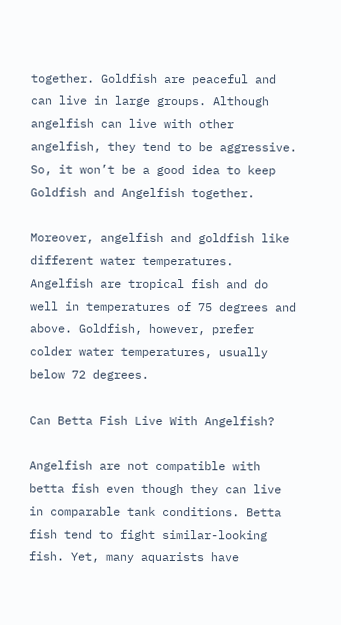together. Goldfish are peaceful and can live in large groups. Although angelfish can live with other angelfish, they tend to be aggressive. So, it won’t be a good idea to keep Goldfish and Angelfish together.

Moreover, angelfish and goldfish like different water temperatures. Angelfish are tropical fish and do well in temperatures of 75 degrees and above. Goldfish, however, prefer colder water temperatures, usually below 72 degrees.

Can Betta Fish Live With Angelfish?

Angelfish are not compatible with betta fish even though they can live in comparable tank conditions. Betta fish tend to fight similar-looking fish. Yet, many aquarists have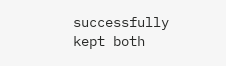successfully kept both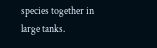species together in large tanks.